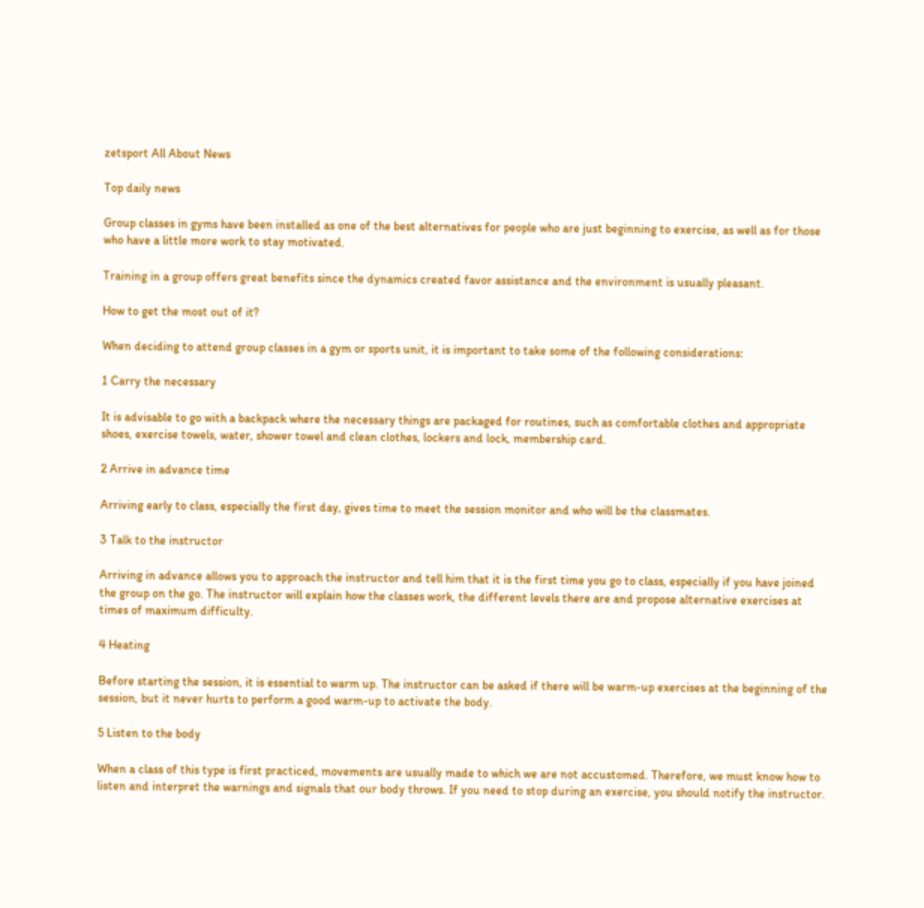zetsport All About News

Top daily news

Group classes in gyms have been installed as one of the best alternatives for people who are just beginning to exercise, as well as for those who have a little more work to stay motivated.

Training in a group offers great benefits since the dynamics created favor assistance and the environment is usually pleasant.

How to get the most out of it?

When deciding to attend group classes in a gym or sports unit, it is important to take some of the following considerations:

1 Carry the necessary

It is advisable to go with a backpack where the necessary things are packaged for routines, such as comfortable clothes and appropriate shoes, exercise towels, water, shower towel and clean clothes, lockers and lock, membership card.

2 Arrive in advance time

Arriving early to class, especially the first day, gives time to meet the session monitor and who will be the classmates.

3 Talk to the instructor

Arriving in advance allows you to approach the instructor and tell him that it is the first time you go to class, especially if you have joined the group on the go. The instructor will explain how the classes work, the different levels there are and propose alternative exercises at times of maximum difficulty.

4 Heating

Before starting the session, it is essential to warm up. The instructor can be asked if there will be warm-up exercises at the beginning of the session, but it never hurts to perform a good warm-up to activate the body.

5 Listen to the body

When a class of this type is first practiced, movements are usually made to which we are not accustomed. Therefore, we must know how to listen and interpret the warnings and signals that our body throws. If you need to stop during an exercise, you should notify the instructor.